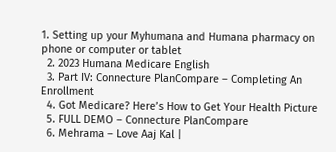1. Setting up your Myhumana and Humana pharmacy on phone or computer or tablet
  2. 2023 Humana Medicare English
  3. Part IV: Connecture PlanCompare – Completing An Enrollment
  4. Got Medicare? Here’s How to Get Your Health Picture
  5. FULL DEMO – Connecture PlanCompare
  6. Mehrama – Love Aaj Kal |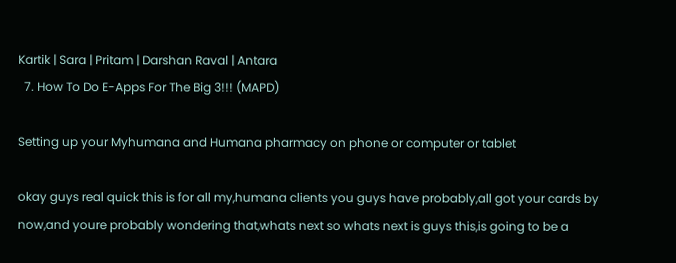Kartik | Sara | Pritam | Darshan Raval | Antara
  7. How To Do E-Apps For The Big 3!!! (MAPD)

Setting up your Myhumana and Humana pharmacy on phone or computer or tablet

okay guys real quick this is for all my,humana clients you guys have probably,all got your cards by now,and youre probably wondering that,whats next so whats next is guys this,is going to be a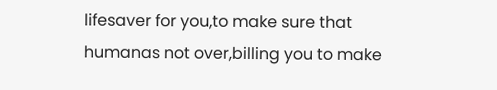lifesaver for you,to make sure that humanas not over,billing you to make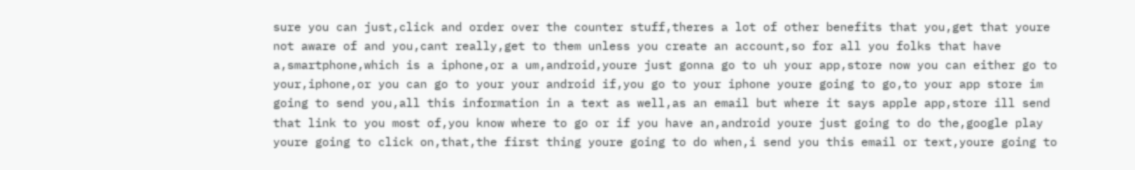sure you can just,click and order over the counter stuff,theres a lot of other benefits that you,get that youre not aware of and you,cant really,get to them unless you create an account,so for all you folks that have a,smartphone,which is a iphone,or a um,android,youre just gonna go to uh your app,store now you can either go to your,iphone,or you can go to your your android if,you go to your iphone youre going to go,to your app store im going to send you,all this information in a text as well,as an email but where it says apple app,store ill send that link to you most of,you know where to go or if you have an,android youre just going to do the,google play youre going to click on,that,the first thing youre going to do when,i send you this email or text,youre going to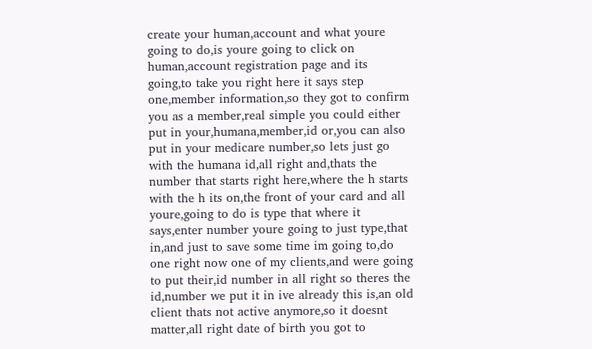create your human,account and what youre going to do,is youre going to click on human,account registration page and its going,to take you right here it says step one,member information,so they got to confirm you as a member,real simple you could either put in your,humana,member,id or,you can also put in your medicare number,so lets just go with the humana id,all right and,thats the number that starts right here,where the h starts with the h its on,the front of your card and all youre,going to do is type that where it says,enter number youre going to just type,that in,and just to save some time im going to,do one right now one of my clients,and were going to put their,id number in all right so theres the id,number we put it in ive already this is,an old client thats not active anymore,so it doesnt matter,all right date of birth you got to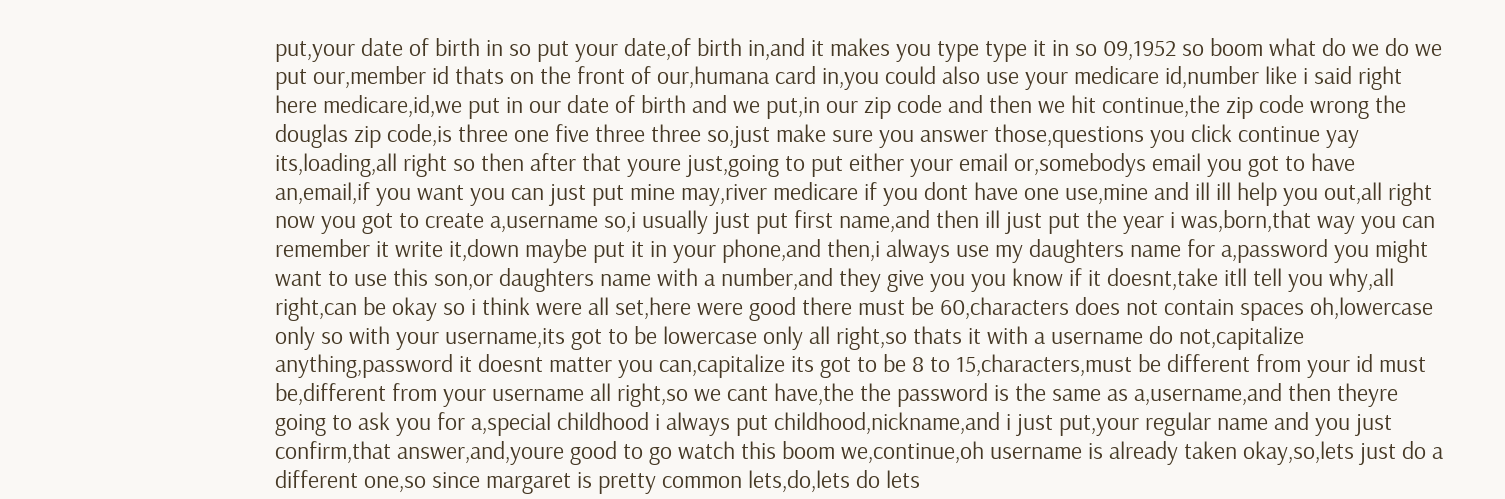put,your date of birth in so put your date,of birth in,and it makes you type type it in so 09,1952 so boom what do we do we put our,member id thats on the front of our,humana card in,you could also use your medicare id,number like i said right here medicare,id,we put in our date of birth and we put,in our zip code and then we hit continue,the zip code wrong the douglas zip code,is three one five three three so,just make sure you answer those,questions you click continue yay its,loading,all right so then after that youre just,going to put either your email or,somebodys email you got to have an,email,if you want you can just put mine may,river medicare if you dont have one use,mine and ill ill help you out,all right now you got to create a,username so,i usually just put first name,and then ill just put the year i was,born,that way you can remember it write it,down maybe put it in your phone,and then,i always use my daughters name for a,password you might want to use this son,or daughters name with a number,and they give you you know if it doesnt,take itll tell you why,all right,can be okay so i think were all set,here were good there must be 60,characters does not contain spaces oh,lowercase only so with your username,its got to be lowercase only all right,so thats it with a username do not,capitalize anything,password it doesnt matter you can,capitalize its got to be 8 to 15,characters,must be different from your id must be,different from your username all right,so we cant have,the the password is the same as a,username,and then theyre going to ask you for a,special childhood i always put childhood,nickname,and i just put,your regular name and you just confirm,that answer,and,youre good to go watch this boom we,continue,oh username is already taken okay,so,lets just do a different one,so since margaret is pretty common lets,do,lets do lets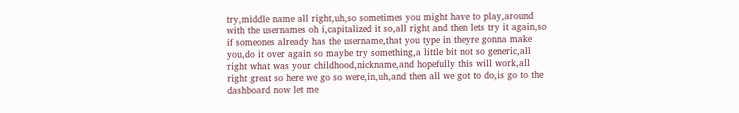try,middle name all right,uh,so sometimes you might have to play,around with the usernames oh i,capitalized it so,all right and then lets try it again,so if someones already has the username,that you type in theyre gonna make you,do it over again so maybe try something,a little bit not so generic,all right what was your childhood,nickname,and hopefully this will work,all right great so here we go so were,in,uh,and then all we got to do,is go to the dashboard now let me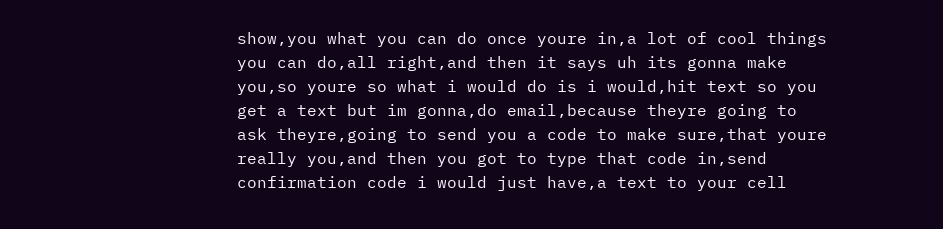show,you what you can do once youre in,a lot of cool things you can do,all right,and then it says uh its gonna make you,so youre so what i would do is i would,hit text so you get a text but im gonna,do email,because theyre going to ask theyre,going to send you a code to make sure,that youre really you,and then you got to type that code in,send confirmation code i would just have,a text to your cell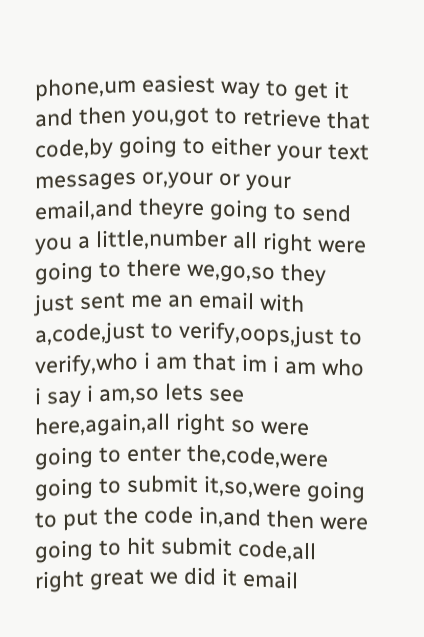phone,um easiest way to get it and then you,got to retrieve that code,by going to either your text messages or,your or your email,and theyre going to send you a little,number all right were going to there we,go,so they just sent me an email with a,code,just to verify,oops,just to verify,who i am that im i am who i say i am,so lets see here,again,all right so were going to enter the,code,were going to submit it,so,were going to put the code in,and then were going to hit submit code,all right great we did it email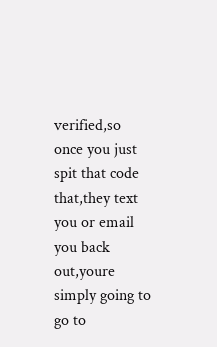verified,so once you just spit that code that,they text you or email you back out,youre simply going to go to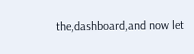the,dashboard,and now let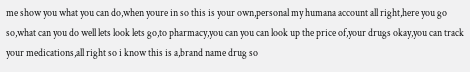me show you what you can do,when youre in so this is your own,personal my humana account all right,here you go so,what can you do well lets look lets go,to pharmacy,you can you can look up the price of,your drugs okay,you can track your medications,all right so i know this is a,brand name drug so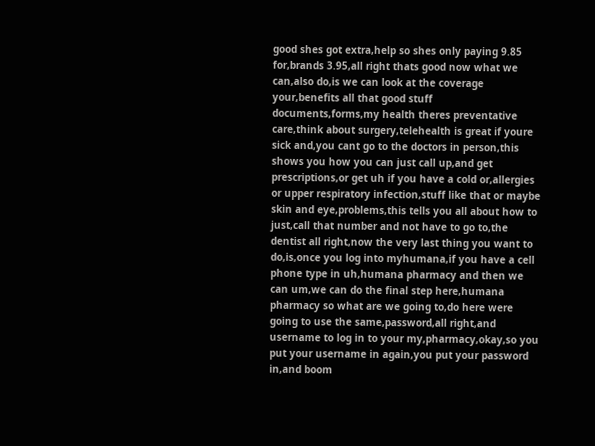good shes got extra,help so shes only paying 9.85 for,brands 3.95,all right thats good now what we can,also do,is we can look at the coverage your,benefits all that good stuff documents,forms,my health theres preventative care,think about surgery,telehealth is great if youre sick and,you cant go to the doctors in person,this shows you how you can just call up,and get prescriptions,or get uh if you have a cold or,allergies or upper respiratory infection,stuff like that or maybe skin and eye,problems,this tells you all about how to just,call that number and not have to go to,the dentist all right,now the very last thing you want to do,is,once you log into myhumana,if you have a cell phone type in uh,humana pharmacy and then we can um,we can do the final step here,humana pharmacy so what are we going to,do here were going to use the same,password,all right,and username to log in to your my,pharmacy,okay,so you put your username in again,you put your password in,and boom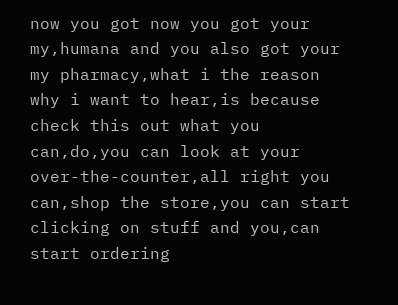now you got now you got your my,humana and you also got your my pharmacy,what i the reason why i want to hear,is because check this out what you can,do,you can look at your over-the-counter,all right you can,shop the store,you can start clicking on stuff and you,can start ordering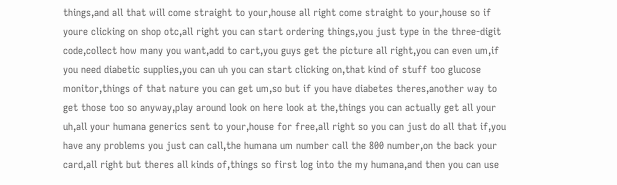things,and all that will come straight to your,house all right come straight to your,house so if youre clicking on shop otc,all right you can start ordering things,you just type in the three-digit code,collect how many you want,add to cart,you guys get the picture all right,you can even um,if you need diabetic supplies,you can uh you can start clicking on,that kind of stuff too glucose monitor,things of that nature you can get um,so but if you have diabetes theres,another way to get those too so anyway,play around look on here look at the,things you can actually get all your uh,all your humana generics sent to your,house for free,all right so you can just do all that if,you have any problems you just can call,the humana um number call the 800 number,on the back your card,all right but theres all kinds of,things so first log into the my humana,and then you can use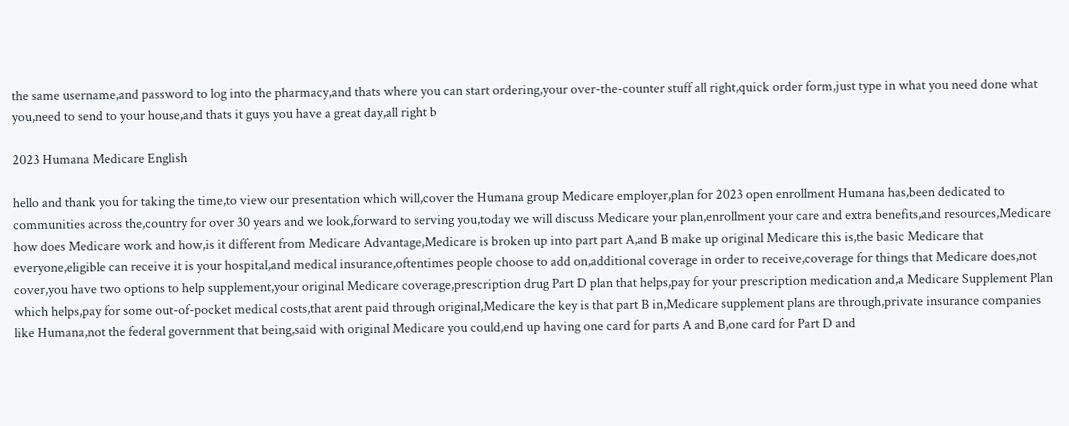the same username,and password to log into the pharmacy,and thats where you can start ordering,your over-the-counter stuff all right,quick order form,just type in what you need done what you,need to send to your house,and thats it guys you have a great day,all right b

2023 Humana Medicare English

hello and thank you for taking the time,to view our presentation which will,cover the Humana group Medicare employer,plan for 2023 open enrollment Humana has,been dedicated to communities across the,country for over 30 years and we look,forward to serving you,today we will discuss Medicare your plan,enrollment your care and extra benefits,and resources,Medicare how does Medicare work and how,is it different from Medicare Advantage,Medicare is broken up into part part A,and B make up original Medicare this is,the basic Medicare that everyone,eligible can receive it is your hospital,and medical insurance,oftentimes people choose to add on,additional coverage in order to receive,coverage for things that Medicare does,not cover,you have two options to help supplement,your original Medicare coverage,prescription drug Part D plan that helps,pay for your prescription medication and,a Medicare Supplement Plan which helps,pay for some out-of-pocket medical costs,that arent paid through original,Medicare the key is that part B in,Medicare supplement plans are through,private insurance companies like Humana,not the federal government that being,said with original Medicare you could,end up having one card for parts A and B,one card for Part D and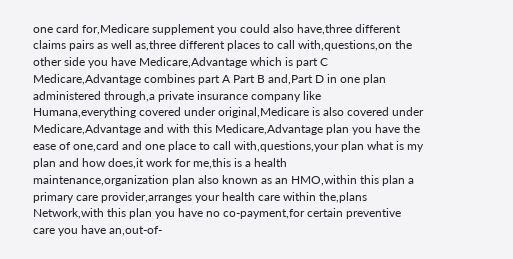one card for,Medicare supplement you could also have,three different claims pairs as well as,three different places to call with,questions,on the other side you have Medicare,Advantage which is part C Medicare,Advantage combines part A Part B and,Part D in one plan administered through,a private insurance company like Humana,everything covered under original,Medicare is also covered under Medicare,Advantage and with this Medicare,Advantage plan you have the ease of one,card and one place to call with,questions,your plan what is my plan and how does,it work for me,this is a health maintenance,organization plan also known as an HMO,within this plan a primary care provider,arranges your health care within the,plans Network,with this plan you have no co-payment,for certain preventive care you have an,out-of-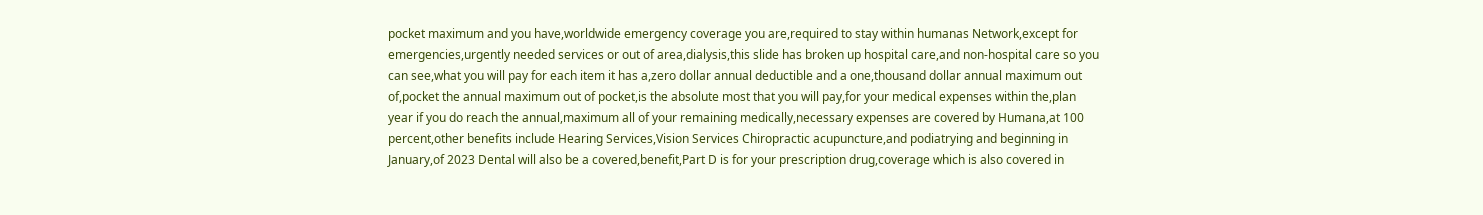pocket maximum and you have,worldwide emergency coverage you are,required to stay within humanas Network,except for emergencies,urgently needed services or out of area,dialysis,this slide has broken up hospital care,and non-hospital care so you can see,what you will pay for each item it has a,zero dollar annual deductible and a one,thousand dollar annual maximum out of,pocket the annual maximum out of pocket,is the absolute most that you will pay,for your medical expenses within the,plan year if you do reach the annual,maximum all of your remaining medically,necessary expenses are covered by Humana,at 100 percent,other benefits include Hearing Services,Vision Services Chiropractic acupuncture,and podiatrying and beginning in January,of 2023 Dental will also be a covered,benefit,Part D is for your prescription drug,coverage which is also covered in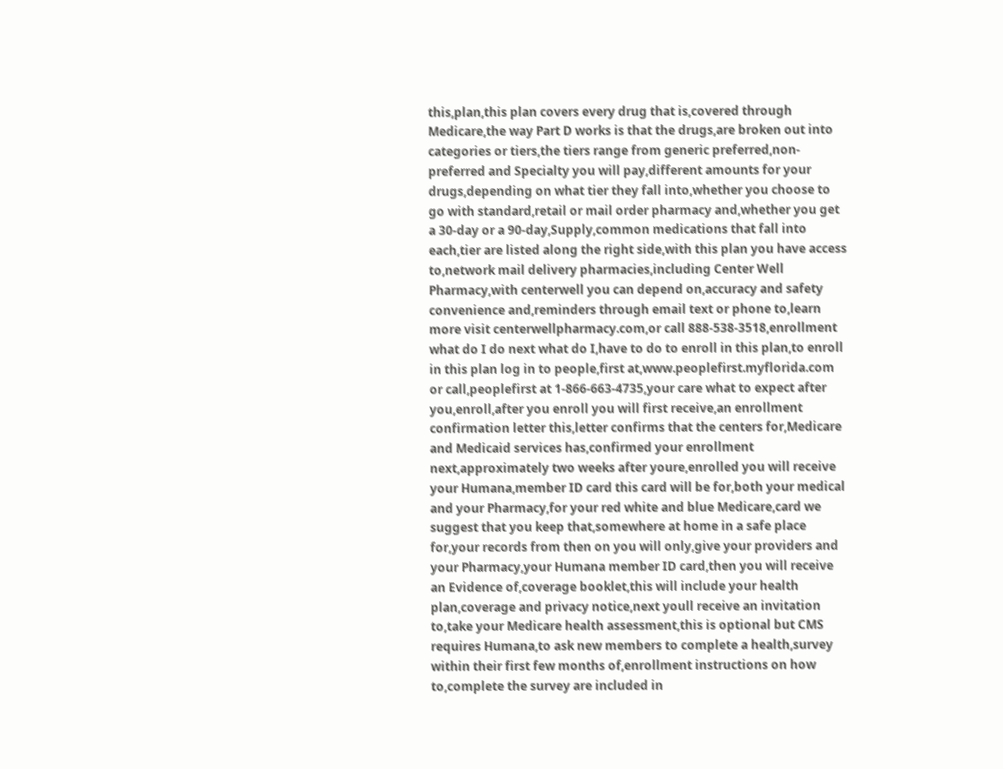this,plan,this plan covers every drug that is,covered through Medicare,the way Part D works is that the drugs,are broken out into categories or tiers,the tiers range from generic preferred,non-preferred and Specialty you will pay,different amounts for your drugs,depending on what tier they fall into,whether you choose to go with standard,retail or mail order pharmacy and,whether you get a 30-day or a 90-day,Supply,common medications that fall into each,tier are listed along the right side,with this plan you have access to,network mail delivery pharmacies,including Center Well Pharmacy,with centerwell you can depend on,accuracy and safety convenience and,reminders through email text or phone to,learn more visit centerwellpharmacy.com,or call 888-538-3518,enrollment what do I do next what do I,have to do to enroll in this plan,to enroll in this plan log in to people,first at,www.peoplefirst.myflorida.com or call,peoplefirst at 1-866-663-4735,your care what to expect after you,enroll,after you enroll you will first receive,an enrollment confirmation letter this,letter confirms that the centers for,Medicare and Medicaid services has,confirmed your enrollment next,approximately two weeks after youre,enrolled you will receive your Humana,member ID card this card will be for,both your medical and your Pharmacy,for your red white and blue Medicare,card we suggest that you keep that,somewhere at home in a safe place for,your records from then on you will only,give your providers and your Pharmacy,your Humana member ID card,then you will receive an Evidence of,coverage booklet,this will include your health plan,coverage and privacy notice,next youll receive an invitation to,take your Medicare health assessment,this is optional but CMS requires Humana,to ask new members to complete a health,survey within their first few months of,enrollment instructions on how to,complete the survey are included in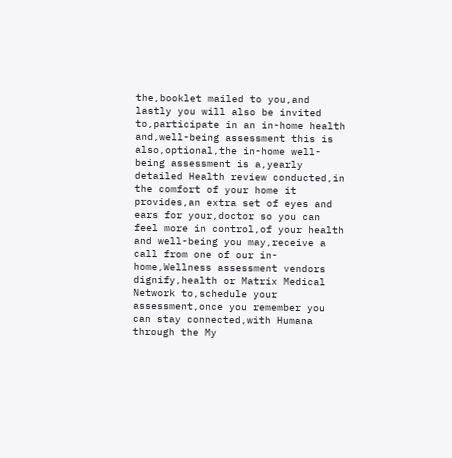the,booklet mailed to you,and lastly you will also be invited to,participate in an in-home health and,well-being assessment this is also,optional,the in-home well-being assessment is a,yearly detailed Health review conducted,in the comfort of your home it provides,an extra set of eyes and ears for your,doctor so you can feel more in control,of your health and well-being you may,receive a call from one of our in-home,Wellness assessment vendors dignify,health or Matrix Medical Network to,schedule your assessment,once you remember you can stay connected,with Humana through the My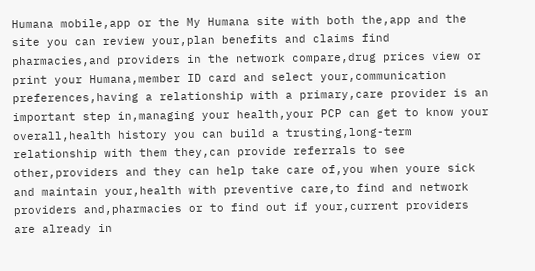Humana mobile,app or the My Humana site with both the,app and the site you can review your,plan benefits and claims find pharmacies,and providers in the network compare,drug prices view or print your Humana,member ID card and select your,communication preferences,having a relationship with a primary,care provider is an important step in,managing your health,your PCP can get to know your overall,health history you can build a trusting,long-term relationship with them they,can provide referrals to see other,providers and they can help take care of,you when youre sick and maintain your,health with preventive care,to find and network providers and,pharmacies or to find out if your,current providers are already in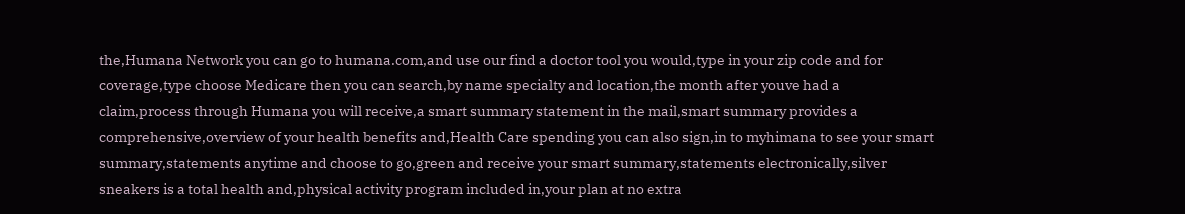the,Humana Network you can go to humana.com,and use our find a doctor tool you would,type in your zip code and for coverage,type choose Medicare then you can search,by name specialty and location,the month after youve had a claim,process through Humana you will receive,a smart summary statement in the mail,smart summary provides a comprehensive,overview of your health benefits and,Health Care spending you can also sign,in to myhimana to see your smart summary,statements anytime and choose to go,green and receive your smart summary,statements electronically,silver sneakers is a total health and,physical activity program included in,your plan at no extra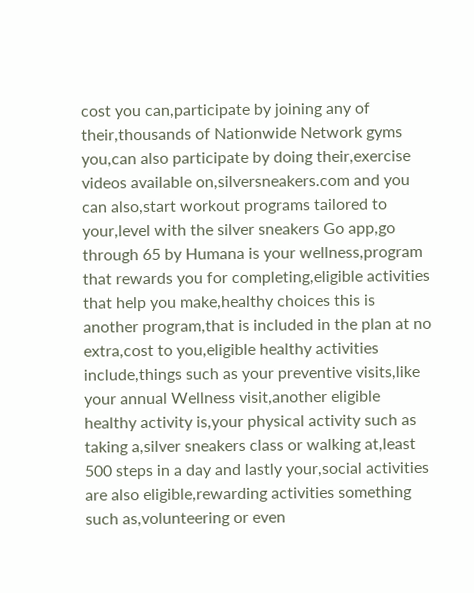cost you can,participate by joining any of their,thousands of Nationwide Network gyms you,can also participate by doing their,exercise videos available on,silversneakers.com and you can also,start workout programs tailored to your,level with the silver sneakers Go app,go through 65 by Humana is your wellness,program that rewards you for completing,eligible activities that help you make,healthy choices this is another program,that is included in the plan at no extra,cost to you,eligible healthy activities include,things such as your preventive visits,like your annual Wellness visit,another eligible healthy activity is,your physical activity such as taking a,silver sneakers class or walking at,least 500 steps in a day and lastly your,social activities are also eligible,rewarding activities something such as,volunteering or even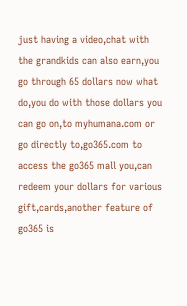just having a video,chat with the grandkids can also earn,you go through 65 dollars now what do,you do with those dollars you can go on,to myhumana.com or go directly to,go365.com to access the go365 mall you,can redeem your dollars for various gift,cards,another feature of go365 is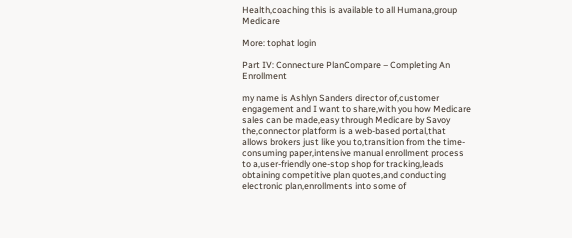Health,coaching this is available to all Humana,group Medicare

More: tophat login

Part IV: Connecture PlanCompare – Completing An Enrollment

my name is Ashlyn Sanders director of,customer engagement and I want to share,with you how Medicare sales can be made,easy through Medicare by Savoy the,connector platform is a web-based portal,that allows brokers just like you to,transition from the time-consuming paper,intensive manual enrollment process to a,user-friendly one-stop shop for tracking,leads obtaining competitive plan quotes,and conducting electronic plan,enrollments into some of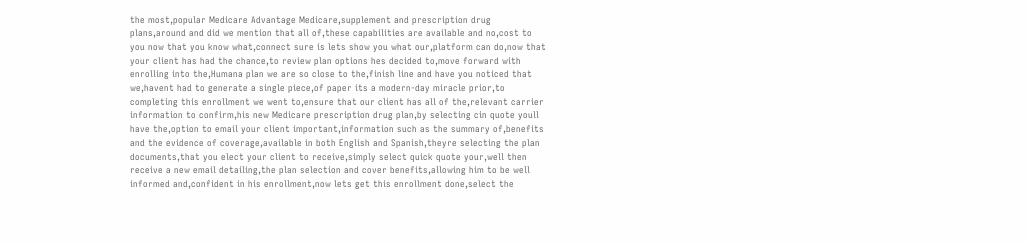the most,popular Medicare Advantage Medicare,supplement and prescription drug plans,around and did we mention that all of,these capabilities are available and no,cost to you now that you know what,connect sure is lets show you what our,platform can do,now that your client has had the chance,to review plan options hes decided to,move forward with enrolling into the,Humana plan we are so close to the,finish line and have you noticed that we,havent had to generate a single piece,of paper its a modern-day miracle prior,to completing this enrollment we went to,ensure that our client has all of the,relevant carrier information to confirm,his new Medicare prescription drug plan,by selecting cin quote youll have the,option to email your client important,information such as the summary of,benefits and the evidence of coverage,available in both English and Spanish,theyre selecting the plan documents,that you elect your client to receive,simply select quick quote your,well then receive a new email detailing,the plan selection and cover benefits,allowing him to be well informed and,confident in his enrollment,now lets get this enrollment done,select the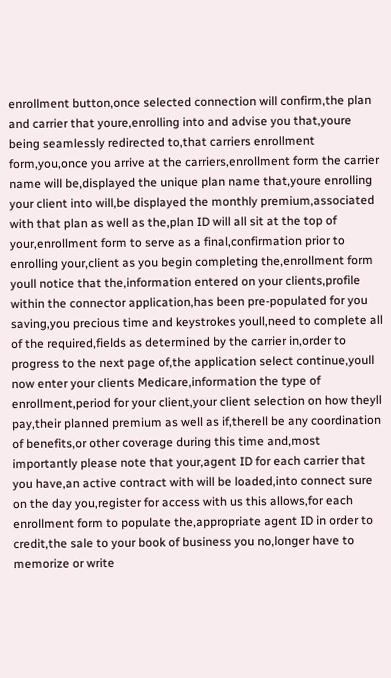enrollment button,once selected connection will confirm,the plan and carrier that youre,enrolling into and advise you that,youre being seamlessly redirected to,that carriers enrollment form,you,once you arrive at the carriers,enrollment form the carrier name will be,displayed the unique plan name that,youre enrolling your client into will,be displayed the monthly premium,associated with that plan as well as the,plan ID will all sit at the top of your,enrollment form to serve as a final,confirmation prior to enrolling your,client as you begin completing the,enrollment form youll notice that the,information entered on your clients,profile within the connector application,has been pre-populated for you saving,you precious time and keystrokes youll,need to complete all of the required,fields as determined by the carrier in,order to progress to the next page of,the application select continue,youll now enter your clients Medicare,information the type of enrollment,period for your client,your client selection on how theyll pay,their planned premium as well as if,therell be any coordination of benefits,or other coverage during this time and,most importantly please note that your,agent ID for each carrier that you have,an active contract with will be loaded,into connect sure on the day you,register for access with us this allows,for each enrollment form to populate the,appropriate agent ID in order to credit,the sale to your book of business you no,longer have to memorize or write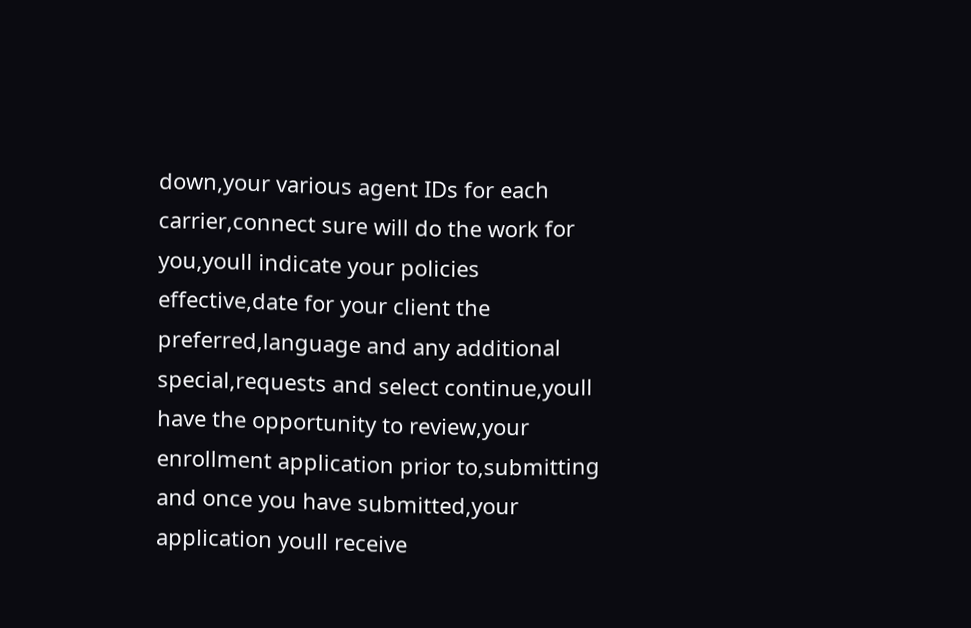down,your various agent IDs for each carrier,connect sure will do the work for you,youll indicate your policies effective,date for your client the preferred,language and any additional special,requests and select continue,youll have the opportunity to review,your enrollment application prior to,submitting and once you have submitted,your application youll receive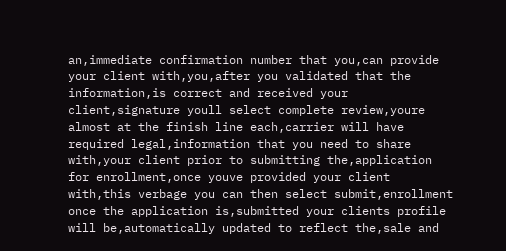an,immediate confirmation number that you,can provide your client with,you,after you validated that the information,is correct and received your client,signature youll select complete review,youre almost at the finish line each,carrier will have required legal,information that you need to share with,your client prior to submitting the,application for enrollment,once youve provided your client with,this verbage you can then select submit,enrollment once the application is,submitted your clients profile will be,automatically updated to reflect the,sale and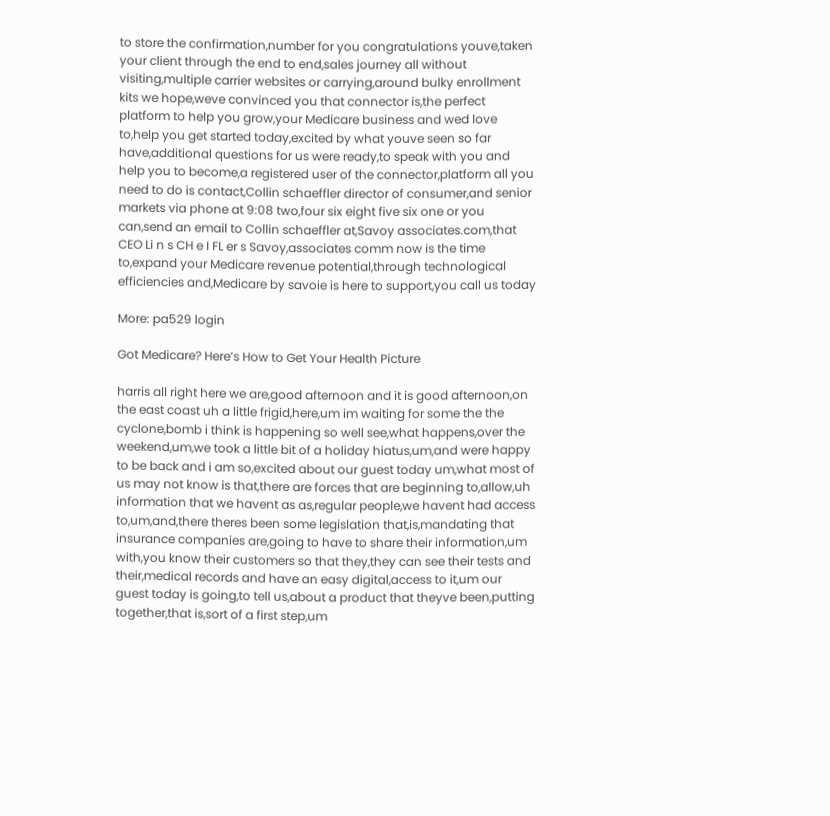to store the confirmation,number for you congratulations youve,taken your client through the end to end,sales journey all without visiting,multiple carrier websites or carrying,around bulky enrollment kits we hope,weve convinced you that connector is,the perfect platform to help you grow,your Medicare business and wed love to,help you get started today,excited by what youve seen so far have,additional questions for us were ready,to speak with you and help you to become,a registered user of the connector,platform all you need to do is contact,Collin schaeffler director of consumer,and senior markets via phone at 9:08 two,four six eight five six one or you can,send an email to Collin schaeffler at,Savoy associates.com,that CEO Li n s CH e I FL er s Savoy,associates comm now is the time to,expand your Medicare revenue potential,through technological efficiencies and,Medicare by savoie is here to support,you call us today

More: pa529 login

Got Medicare? Here’s How to Get Your Health Picture

harris all right here we are,good afternoon and it is good afternoon,on the east coast uh a little frigid,here,um im waiting for some the the cyclone,bomb i think is happening so well see,what happens,over the weekend,um,we took a little bit of a holiday hiatus,um,and were happy to be back and i am so,excited about our guest today um,what most of us may not know is that,there are forces that are beginning to,allow,uh information that we havent as as,regular people,we havent had access to,um,and,there theres been some legislation that,is,mandating that insurance companies are,going to have to share their information,um with,you know their customers so that they,they can see their tests and their,medical records and have an easy digital,access to it,um our guest today is going,to tell us,about a product that theyve been,putting together,that is,sort of a first step,um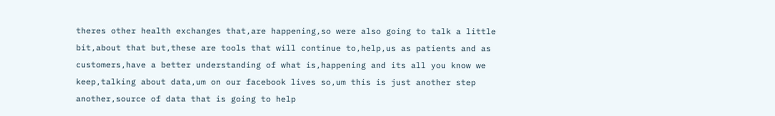theres other health exchanges that,are happening,so were also going to talk a little bit,about that but,these are tools that will continue to,help,us as patients and as customers,have a better understanding of what is,happening and its all you know we keep,talking about data,um on our facebook lives so,um this is just another step another,source of data that is going to help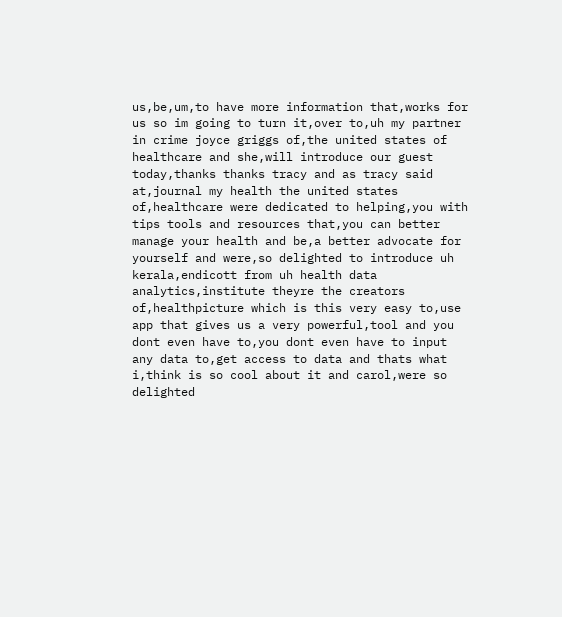us,be,um,to have more information that,works for us so im going to turn it,over to,uh my partner in crime joyce griggs of,the united states of healthcare and she,will introduce our guest today,thanks thanks tracy and as tracy said at,journal my health the united states of,healthcare were dedicated to helping,you with tips tools and resources that,you can better manage your health and be,a better advocate for yourself and were,so delighted to introduce uh kerala,endicott from uh health data analytics,institute theyre the creators of,healthpicture which is this very easy to,use app that gives us a very powerful,tool and you dont even have to,you dont even have to input any data to,get access to data and thats what i,think is so cool about it and carol,were so delighted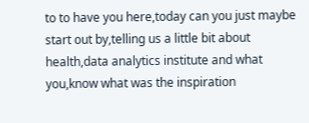to to have you here,today can you just maybe start out by,telling us a little bit about health,data analytics institute and what you,know what was the inspiration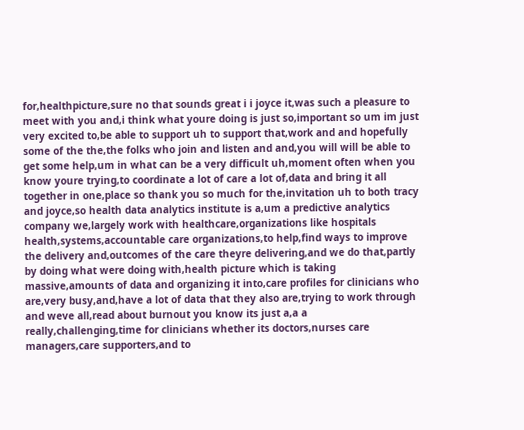for,healthpicture,sure no that sounds great i i joyce it,was such a pleasure to meet with you and,i think what youre doing is just so,important so um im just very excited to,be able to support uh to support that,work and and hopefully some of the the,the folks who join and listen and and,you will will be able to get some help,um in what can be a very difficult uh,moment often when you know youre trying,to coordinate a lot of care a lot of,data and bring it all together in one,place so thank you so much for the,invitation uh to both tracy and joyce,so health data analytics institute is a,um a predictive analytics company we,largely work with healthcare,organizations like hospitals health,systems,accountable care organizations,to help,find ways to improve the delivery and,outcomes of the care theyre delivering,and we do that,partly by doing what were doing with,health picture which is taking massive,amounts of data and organizing it into,care profiles for clinicians who are,very busy,and,have a lot of data that they also are,trying to work through and weve all,read about burnout you know its just a,a a really,challenging,time for clinicians whether its doctors,nurses care managers,care supporters,and to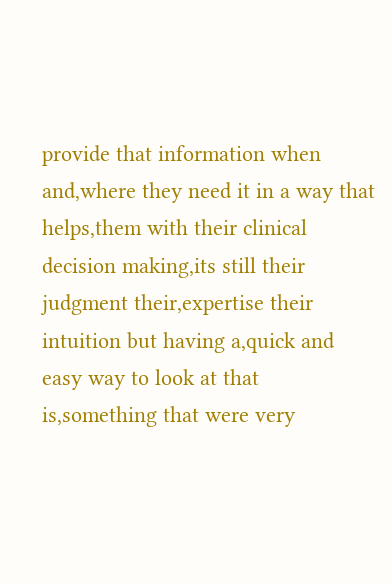provide that information when and,where they need it in a way that helps,them with their clinical decision making,its still their judgment their,expertise their intuition but having a,quick and easy way to look at that is,something that were very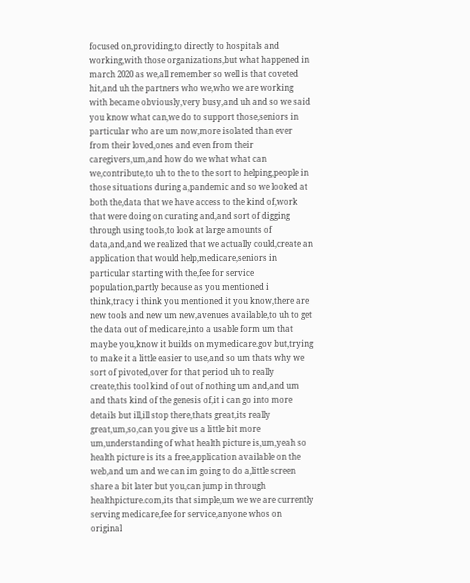focused on,providing,to directly to hospitals and working,with those organizations,but what happened in march 2020 as we,all remember so well is that coveted hit,and uh the partners who we,who we are working with became obviously,very busy,and uh and so we said you know what can,we do to support those,seniors in particular who are um now,more isolated than ever from their loved,ones and even from their caregivers,um,and how do we what what can we,contribute,to uh to the to the sort to helping,people in those situations during a,pandemic and so we looked at both the,data that we have access to the kind of,work that were doing on curating and,and sort of digging through using tools,to look at large amounts of data,and,and we realized that we actually could,create an application that would help,medicare,seniors in particular starting with the,fee for service population,partly because as you mentioned i think,tracy i think you mentioned it you know,there are new tools and new um new,avenues available,to uh to get the data out of medicare,into a usable form um that maybe you,know it builds on mymedicare.gov but,trying to make it a little easier to use,and so um thats why we sort of pivoted,over for that period uh to really create,this tool kind of out of nothing um and,and um and thats kind of the genesis of,it i can go into more details but ill,ill stop there,thats great,its really great,um,so,can you give us a little bit more um,understanding of what health picture is,um,yeah so health picture is its a free,application available on the web,and um and we can im going to do a,little screen share a bit later but you,can jump in through healthpicture.com,its that simple,um we we are currently serving medicare,fee for service,anyone whos on original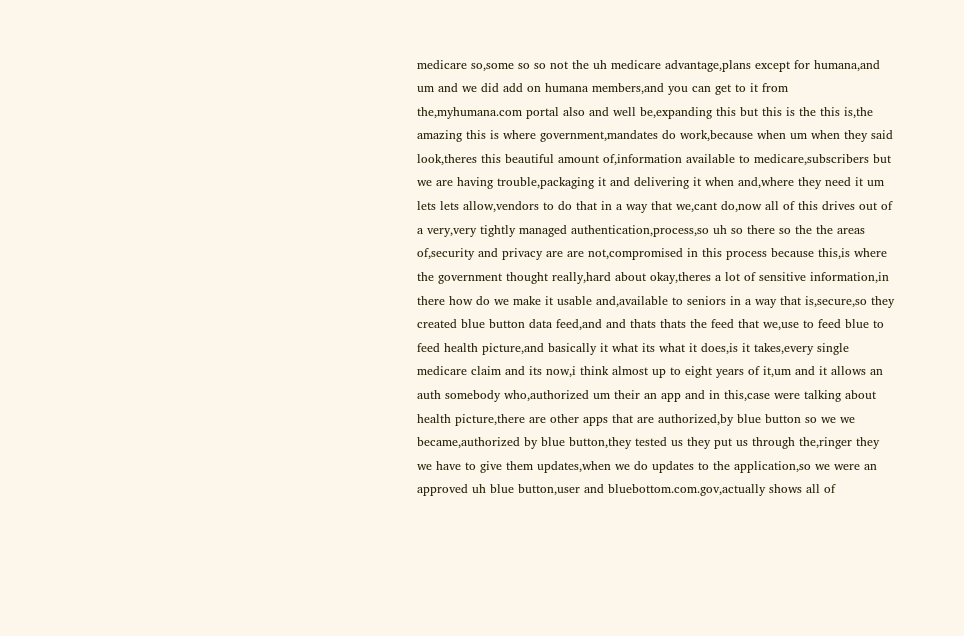medicare so,some so so not the uh medicare advantage,plans except for humana,and um and we did add on humana members,and you can get to it from the,myhumana.com portal also and well be,expanding this but this is the this is,the amazing this is where government,mandates do work,because when um when they said look,theres this beautiful amount of,information available to medicare,subscribers but we are having trouble,packaging it and delivering it when and,where they need it um lets lets allow,vendors to do that in a way that we,cant do,now all of this drives out of a very,very tightly managed authentication,process,so uh so there so the the areas of,security and privacy are are not,compromised in this process because this,is where the government thought really,hard about okay,theres a lot of sensitive information,in there how do we make it usable and,available to seniors in a way that is,secure,so they created blue button data feed,and and thats thats the feed that we,use to feed blue to feed health picture,and basically it what its what it does,is it takes,every single medicare claim and its now,i think almost up to eight years of it,um and it allows an auth somebody who,authorized um their an app and in this,case were talking about health picture,there are other apps that are authorized,by blue button so we we became,authorized by blue button,they tested us they put us through the,ringer they we have to give them updates,when we do updates to the application,so we were an approved uh blue button,user and bluebottom.com.gov,actually shows all of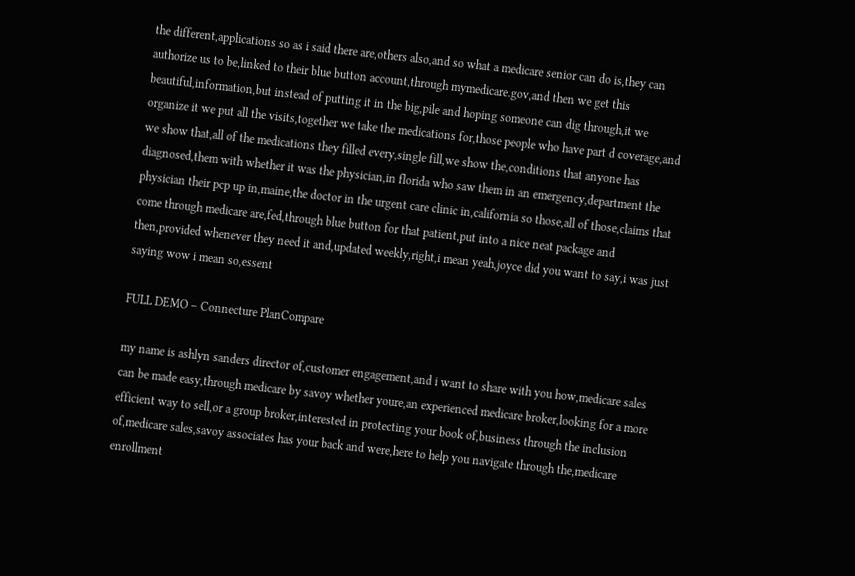the different,applications so as i said there are,others also,and so what a medicare senior can do is,they can authorize us to be,linked to their blue button account,through mymedicare.gov,and then we get this beautiful,information,but instead of putting it in the big,pile and hoping someone can dig through,it we organize it we put all the visits,together we take the medications for,those people who have part d coverage,and we show that,all of the medications they filled every,single fill,we show the,conditions that anyone has diagnosed,them with whether it was the physician,in florida who saw them in an emergency,department the physician their pcp up in,maine,the doctor in the urgent care clinic in,california so those,all of those,claims that come through medicare are,fed,through blue button for that patient,put into a nice neat package and then,provided whenever they need it and,updated weekly,right,i mean yeah,joyce did you want to say,i was just saying wow i mean so,essent

FULL DEMO – Connecture PlanCompare

my name is ashlyn sanders director of,customer engagement,and i want to share with you how,medicare sales can be made easy,through medicare by savoy whether youre,an experienced medicare broker,looking for a more efficient way to sell,or a group broker,interested in protecting your book of,business through the inclusion of,medicare sales,savoy associates has your back and were,here to help you navigate through the,medicare enrollment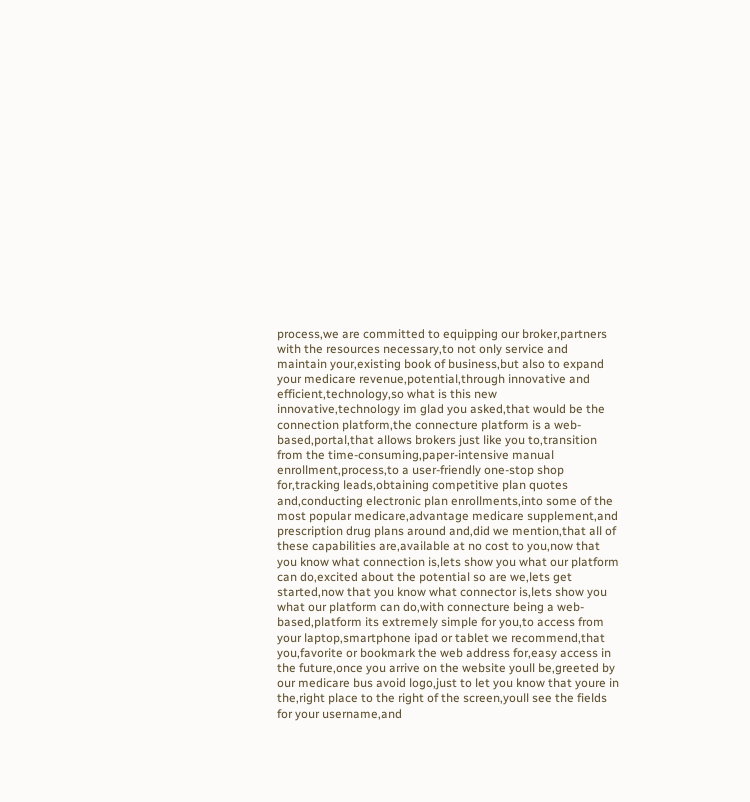process,we are committed to equipping our broker,partners with the resources necessary,to not only service and maintain your,existing book of business,but also to expand your medicare revenue,potential,through innovative and efficient,technology,so what is this new innovative,technology im glad you asked,that would be the connection platform,the connecture platform is a web-based,portal,that allows brokers just like you to,transition from the time-consuming,paper-intensive manual enrollment,process,to a user-friendly one-stop shop for,tracking leads,obtaining competitive plan quotes and,conducting electronic plan enrollments,into some of the most popular medicare,advantage medicare supplement,and prescription drug plans around and,did we mention,that all of these capabilities are,available at no cost to you,now that you know what connection is,lets show you what our platform can do,excited about the potential so are we,lets get started,now that you know what connector is,lets show you what our platform can do,with connecture being a web-based,platform its extremely simple for you,to access from your laptop,smartphone ipad or tablet we recommend,that you,favorite or bookmark the web address for,easy access in the future,once you arrive on the website youll be,greeted by our medicare bus avoid logo,just to let you know that youre in the,right place to the right of the screen,youll see the fields for your username,and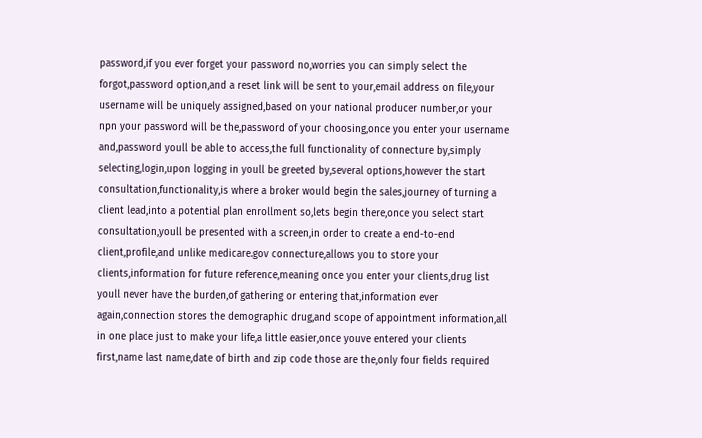password,if you ever forget your password no,worries you can simply select the forgot,password option,and a reset link will be sent to your,email address on file,your username will be uniquely assigned,based on your national producer number,or your npn your password will be the,password of your choosing,once you enter your username and,password youll be able to access,the full functionality of connecture by,simply selecting,login,upon logging in youll be greeted by,several options,however the start consultation,functionality,is where a broker would begin the sales,journey of turning a client lead,into a potential plan enrollment so,lets begin there,once you select start consultation,youll be presented with a screen,in order to create a end-to-end client,profile,and unlike medicare.gov connecture,allows you to store your clients,information for future reference,meaning once you enter your clients,drug list youll never have the burden,of gathering or entering that,information ever again,connection stores the demographic drug,and scope of appointment information,all in one place just to make your life,a little easier,once youve entered your clients first,name last name,date of birth and zip code those are the,only four fields required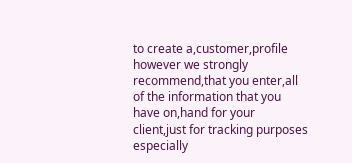to create a,customer,profile however we strongly recommend,that you enter,all of the information that you have on,hand for your client,just for tracking purposes especially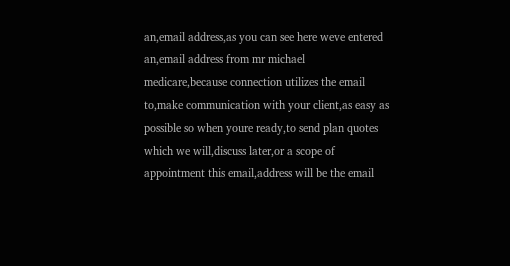an,email address,as you can see here weve entered an,email address from mr michael medicare,because connection utilizes the email to,make communication with your client,as easy as possible so when youre ready,to send plan quotes which we will,discuss later,or a scope of appointment this email,address will be the email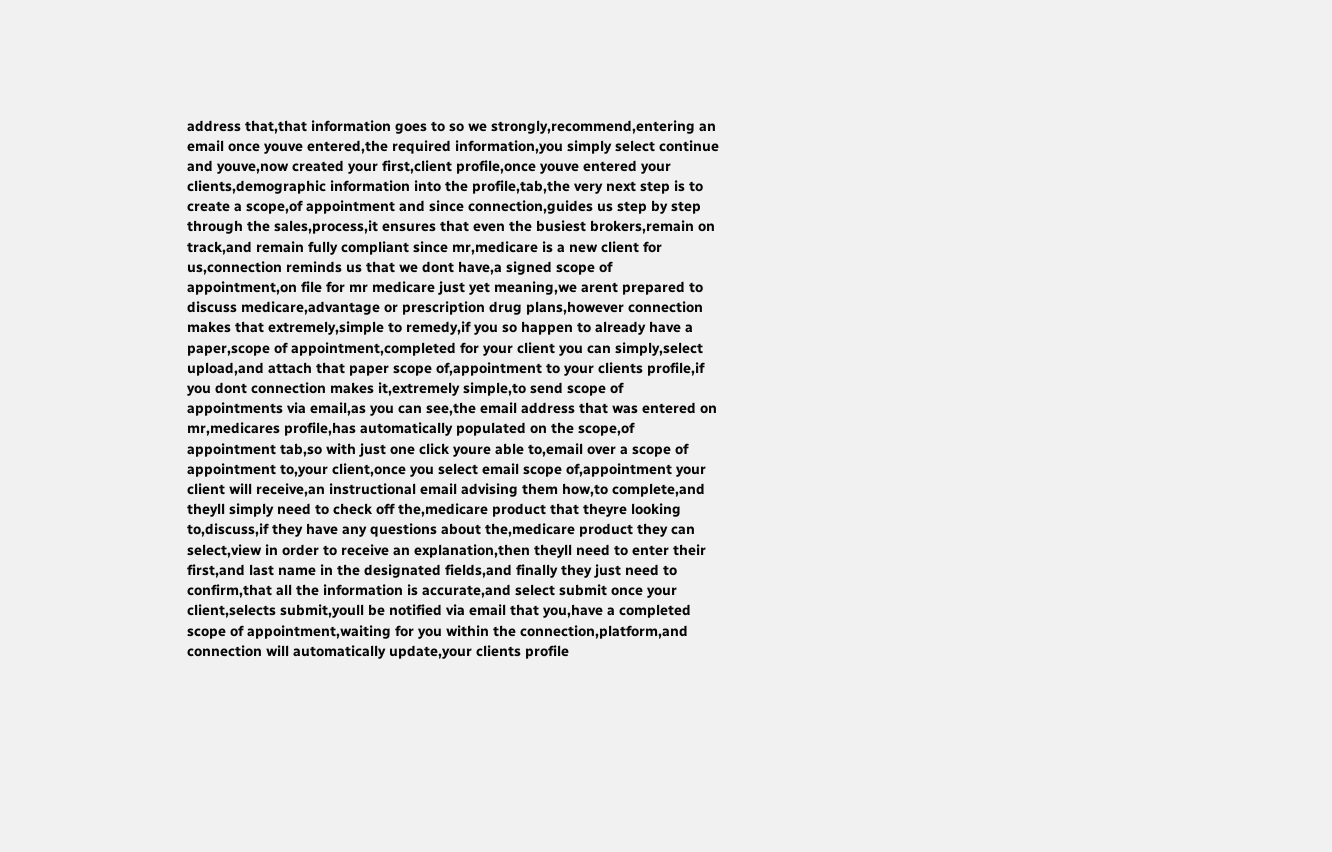address that,that information goes to so we strongly,recommend,entering an email once youve entered,the required information,you simply select continue and youve,now created your first,client profile,once youve entered your clients,demographic information into the profile,tab,the very next step is to create a scope,of appointment and since connection,guides us step by step through the sales,process,it ensures that even the busiest brokers,remain on track,and remain fully compliant since mr,medicare is a new client for us,connection reminds us that we dont have,a signed scope of appointment,on file for mr medicare just yet meaning,we arent prepared to discuss medicare,advantage or prescription drug plans,however connection makes that extremely,simple to remedy,if you so happen to already have a paper,scope of appointment,completed for your client you can simply,select upload,and attach that paper scope of,appointment to your clients profile,if you dont connection makes it,extremely simple,to send scope of appointments via email,as you can see,the email address that was entered on mr,medicares profile,has automatically populated on the scope,of appointment tab,so with just one click youre able to,email over a scope of appointment to,your client,once you select email scope of,appointment your client will receive,an instructional email advising them how,to complete,and theyll simply need to check off the,medicare product that theyre looking to,discuss,if they have any questions about the,medicare product they can select,view in order to receive an explanation,then theyll need to enter their first,and last name in the designated fields,and finally they just need to confirm,that all the information is accurate,and select submit once your client,selects submit,youll be notified via email that you,have a completed scope of appointment,waiting for you within the connection,platform,and connection will automatically update,your clients profile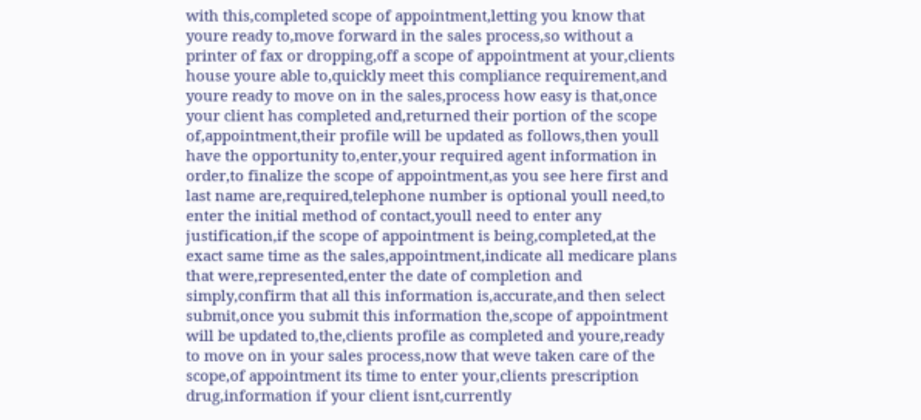with this,completed scope of appointment,letting you know that youre ready to,move forward in the sales process,so without a printer of fax or dropping,off a scope of appointment at your,clients house youre able to,quickly meet this compliance requirement,and youre ready to move on in the sales,process how easy is that,once your client has completed and,returned their portion of the scope of,appointment,their profile will be updated as follows,then youll have the opportunity to,enter,your required agent information in order,to finalize the scope of appointment,as you see here first and last name are,required,telephone number is optional youll need,to enter the initial method of contact,youll need to enter any justification,if the scope of appointment is being,completed,at the exact same time as the sales,appointment,indicate all medicare plans that were,represented,enter the date of completion and simply,confirm that all this information is,accurate,and then select submit,once you submit this information the,scope of appointment will be updated to,the,clients profile as completed and youre,ready to move on in your sales process,now that weve taken care of the scope,of appointment its time to enter your,clients prescription drug,information if your client isnt,currently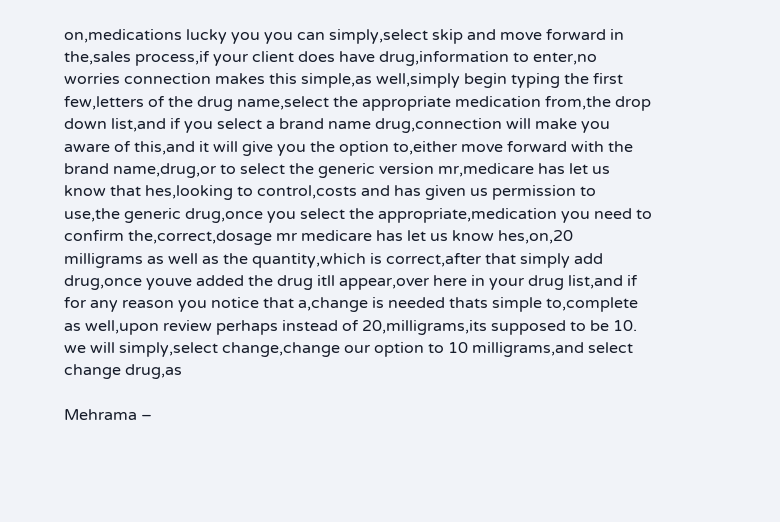on,medications lucky you you can simply,select skip and move forward in the,sales process,if your client does have drug,information to enter,no worries connection makes this simple,as well,simply begin typing the first few,letters of the drug name,select the appropriate medication from,the drop down list,and if you select a brand name drug,connection will make you aware of this,and it will give you the option to,either move forward with the brand name,drug,or to select the generic version mr,medicare has let us know that hes,looking to control,costs and has given us permission to use,the generic drug,once you select the appropriate,medication you need to confirm the,correct,dosage mr medicare has let us know hes,on,20 milligrams as well as the quantity,which is correct,after that simply add drug,once youve added the drug itll appear,over here in your drug list,and if for any reason you notice that a,change is needed thats simple to,complete as well,upon review perhaps instead of 20,milligrams,its supposed to be 10. we will simply,select change,change our option to 10 milligrams,and select change drug,as

Mehrama –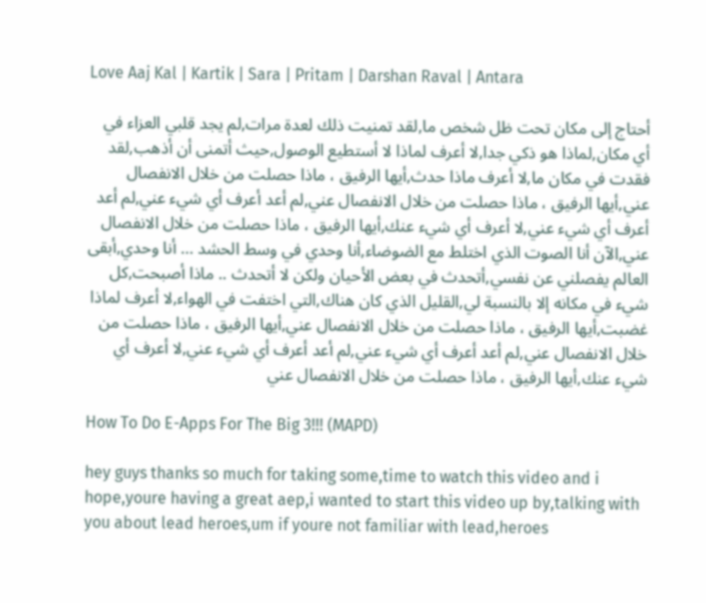Love Aaj Kal | Kartik | Sara | Pritam | Darshan Raval | Antara

أحتاج إلى مكان تحت ظل شخص ما,لقد تمنيت ذلك لعدة مرات,لم يجد قلبي العزاء في أي مكان,لماذا هو ذكي جدا,لا أعرف لماذا لا أستطيع الوصول,حيث أتمنى أن أذهب,لقد فقدت في مكان ما,لا أعرف ماذا حدث,أيها الرفيق ، ماذا حصلت من خلال الانفصال عني,أيها الرفيق ، ماذا حصلت من خلال الانفصال عني,لم أعد أعرف أي شيء عني,لم أعد أعرف أي شيء عني,لا أعرف أي شيء عنك,أيها الرفيق ، ماذا حصلت من خلال الانفصال عني,الآن أنا الصوت الذي اختلط مع الضوضاء,أنا وحدي في وسط الحشد … أنا وحدي,أبقى العالم يفصلني عن نفسي,أتحدث في بعض الأحيان ولكن لا أتحدث .. ماذا أصبحت,كل شيء في مكانه إلا بالنسبة لي,القليل الذي كان هناك,التي اختفت في الهواء,لا أعرف لماذا غضبت,أيها الرفيق ، ماذا حصلت من خلال الانفصال عني,أيها الرفيق ، ماذا حصلت من خلال الانفصال عني,لم أعد أعرف أي شيء عني,لم أعد أعرف أي شيء عني,لا أعرف أي شيء عنك,أيها الرفيق ، ماذا حصلت من خلال الانفصال عني

How To Do E-Apps For The Big 3!!! (MAPD)

hey guys thanks so much for taking some,time to watch this video and i hope,youre having a great aep,i wanted to start this video up by,talking with you about lead heroes,um if youre not familiar with lead,heroes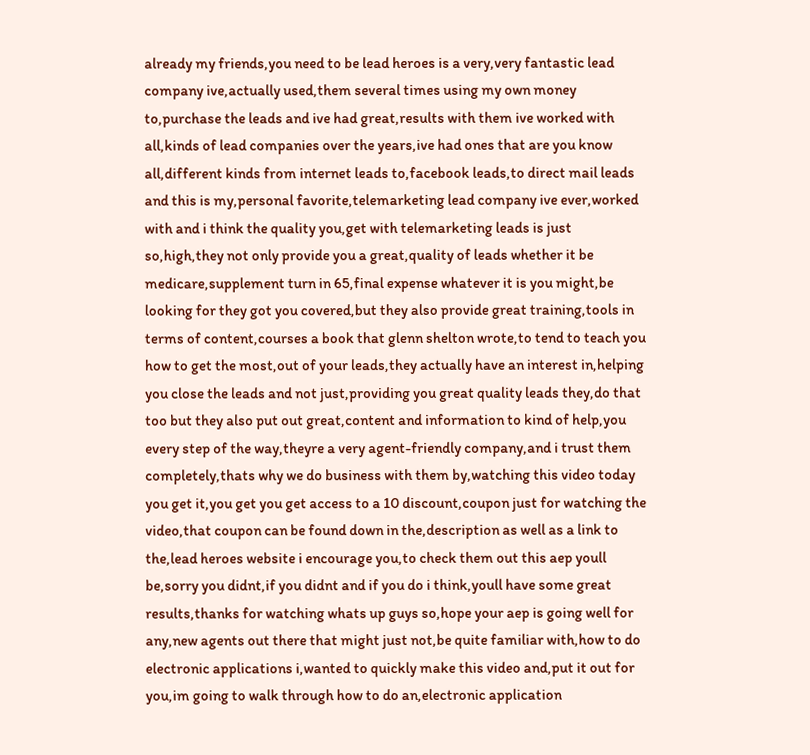already my friends,you need to be lead heroes is a very,very fantastic lead company ive,actually used,them several times using my own money to,purchase the leads and ive had great,results with them ive worked with all,kinds of lead companies over the years,ive had ones that are you know all,different kinds from internet leads to,facebook leads,to direct mail leads and this is my,personal favorite,telemarketing lead company ive ever,worked with and i think the quality you,get with telemarketing leads is just so,high,they not only provide you a great,quality of leads whether it be medicare,supplement turn in 65,final expense whatever it is you might,be looking for they got you covered,but they also provide great training,tools in terms of content,courses a book that glenn shelton wrote,to tend to teach you how to get the most,out of your leads,they actually have an interest in,helping you close the leads and not just,providing you great quality leads they,do that too but they also put out great,content and information to kind of help,you every step of the way,theyre a very agent-friendly company,and i trust them completely,thats why we do business with them by,watching this video today you get it,you get you get access to a 10 discount,coupon just for watching the video,that coupon can be found down in the,description as well as a link to the,lead heroes website i encourage you,to check them out this aep youll be,sorry you didnt,if you didnt and if you do i think,youll have some great results,thanks for watching whats up guys so,hope your aep is going well for any,new agents out there that might just not,be quite familiar with,how to do electronic applications i,wanted to quickly make this video and,put it out for you,im going to walk through how to do an,electronic application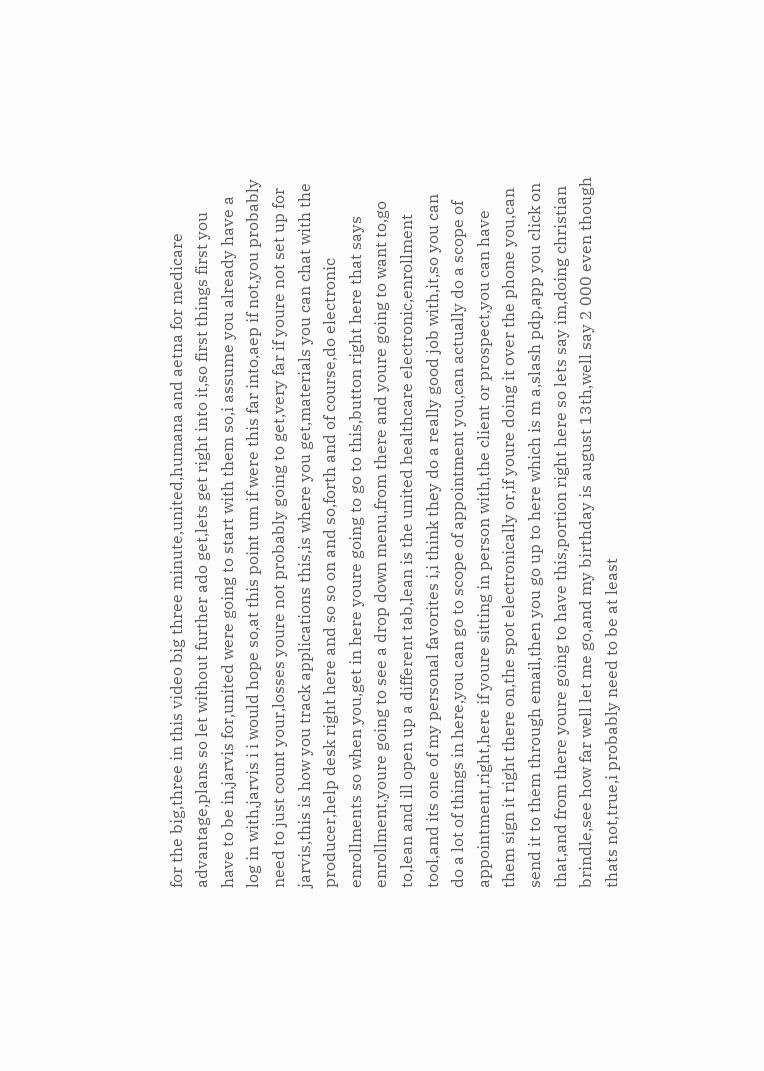for the big,three in this video big three minute,united,humana and aetna for medicare advantage,plans so let without further ado get,lets get right into it,so first things first you have to be in,jarvis for,united were going to start with them so,i assume you already have a log in with,jarvis i i would hope so,at this point um if were this far into,aep if not,you probably need to just count your,losses youre not probably going to get,very far if youre not set up for jarvis,this is how you track applications this,is where you get,materials you can chat with the producer,help desk right here and so so on and so,forth and of course,do electronic enrollments so when you,get in here youre going to go to this,button right here that says enrollment,youre going to see a drop down menu,from there and youre going to want to,go to,lean and ill open up a different tab,lean is the united healthcare electronic,enrollment tool,and its one of my personal favorites i,i think they do a really good job with,it,so you can do a lot of things in here,you can go to scope of appointment you,can actually do a scope of appointment,right,here if youre sitting in person with,the client or prospect,you can have them sign it right there on,the spot electronically or,if youre doing it over the phone you,can send it to them through email,then you go up to here which is m a,slash pdp,app you click on that,and from there youre going to have this,portion right here so lets say im,doing christian brindle,see how far well let me go,and my birthday is august 13th,well say 2 000 even though thats not,true,i probably need to be at least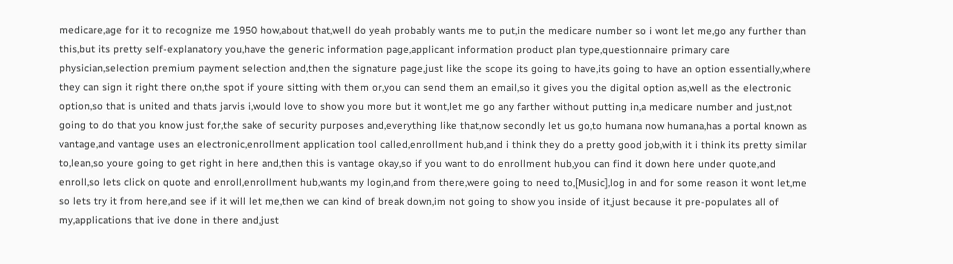medicare,age for it to recognize me 1950 how,about that,well do yeah probably wants me to put,in the medicare number so i wont let me,go any further than this,but its pretty self-explanatory you,have the generic information page,applicant information product plan type,questionnaire primary care physician,selection premium payment selection and,then the signature page,just like the scope its going to have,its going to have an option essentially,where they can sign it right there on,the spot if youre sitting with them or,you can send them an email,so it gives you the digital option as,well as the electronic option,so that is united and thats jarvis i,would love to show you more but it wont,let me go any farther without putting in,a medicare number and just,not going to do that you know just for,the sake of security purposes and,everything like that,now secondly let us go,to humana now humana,has a portal known as vantage,and vantage uses an electronic,enrollment application tool called,enrollment hub,and i think they do a pretty good job,with it i think its pretty similar to,lean,so youre going to get right in here and,then this is vantage okay,so if you want to do enrollment hub,you can find it down here under quote,and enroll,so lets click on quote and enroll,enrollment hub,wants my login,and from there,were going to need to,[Music],log in and for some reason it wont let,me so lets try it from here,and see if it will let me,then we can kind of break down,im not going to show you inside of it,just because it pre-populates all of my,applications that ive done in there and,just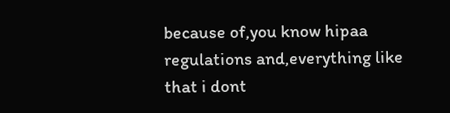because of,you know hipaa regulations and,everything like that i dont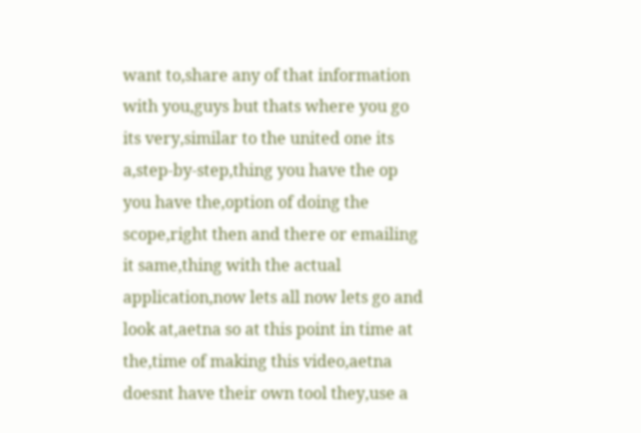want to,share any of that information with you,guys but thats where you go its very,similar to the united one its a,step-by-step,thing you have the op you have the,option of doing the scope,right then and there or emailing it same,thing with the actual application,now lets all now lets go and look at,aetna so at this point in time at the,time of making this video,aetna doesnt have their own tool they,use a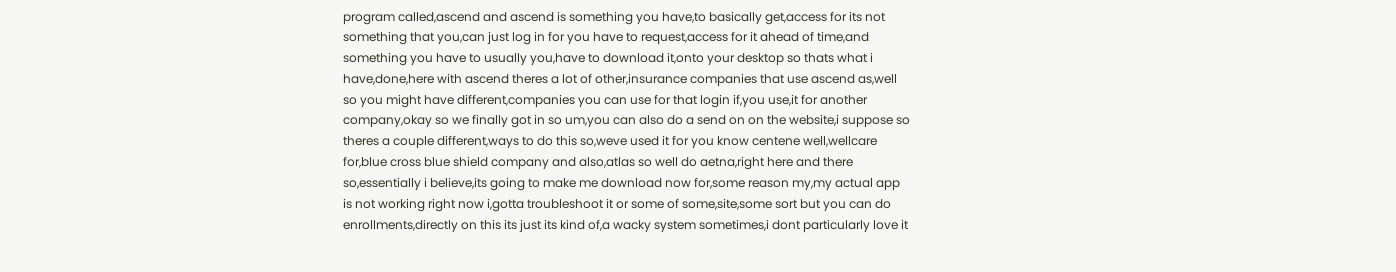program called,ascend and ascend is something you have,to basically get,access for its not something that you,can just log in for you have to request,access for it ahead of time,and something you have to usually you,have to download it,onto your desktop so thats what i have,done,here with ascend theres a lot of other,insurance companies that use ascend as,well so you might have different,companies you can use for that login if,you use,it for another company,okay so we finally got in so um,you can also do a send on on the website,i suppose so theres a couple different,ways to do this so,weve used it for you know centene well,wellcare for,blue cross blue shield company and also,atlas so well do aetna,right here and there so,essentially i believe,its going to make me download now for,some reason my,my actual app is not working right now i,gotta troubleshoot it or some of some,site,some sort but you can do enrollments,directly on this its just its kind of,a wacky system sometimes,i dont particularly love it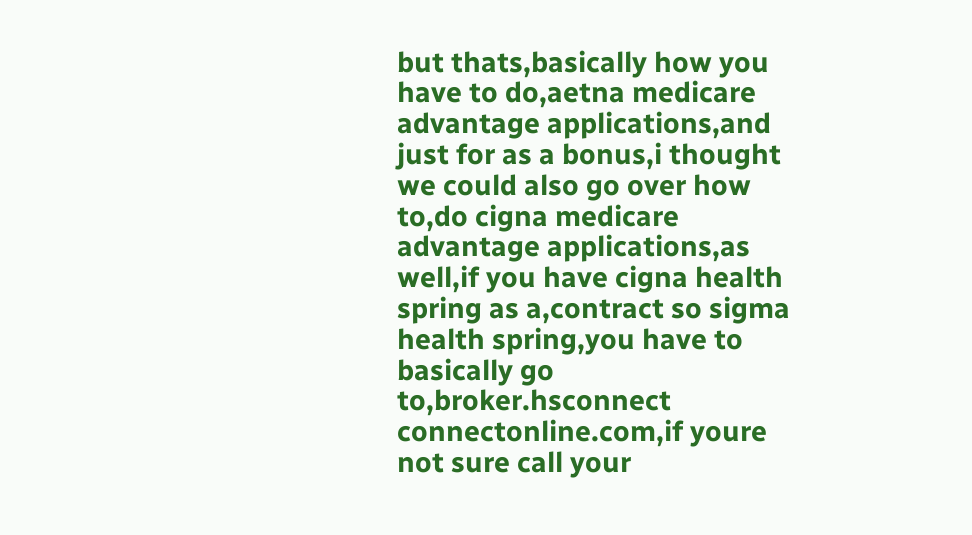but thats,basically how you have to do,aetna medicare advantage applications,and just for as a bonus,i thought we could also go over how to,do cigna medicare advantage applications,as well,if you have cigna health spring as a,contract so sigma health spring,you have to basically go to,broker.hsconnect connectonline.com,if youre not sure call your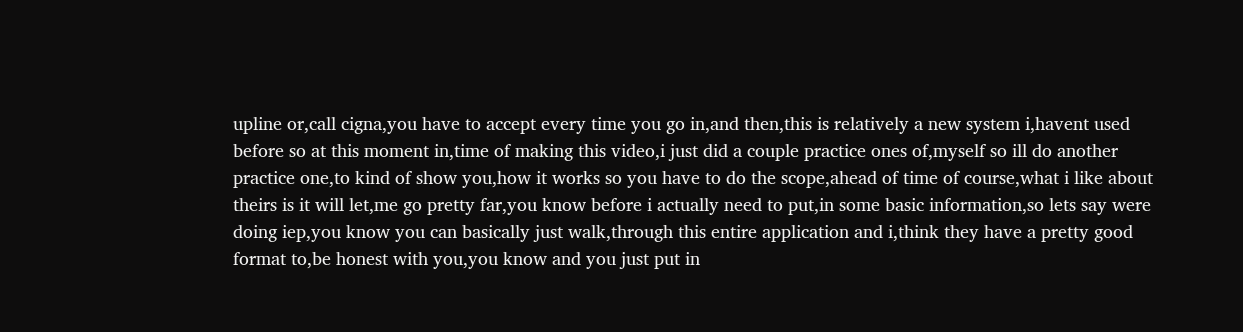upline or,call cigna,you have to accept every time you go in,and then,this is relatively a new system i,havent used before so at this moment in,time of making this video,i just did a couple practice ones of,myself so ill do another practice one,to kind of show you,how it works so you have to do the scope,ahead of time of course,what i like about theirs is it will let,me go pretty far,you know before i actually need to put,in some basic information,so lets say were doing iep,you know you can basically just walk,through this entire application and i,think they have a pretty good format to,be honest with you,you know and you just put in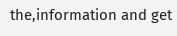the,information and get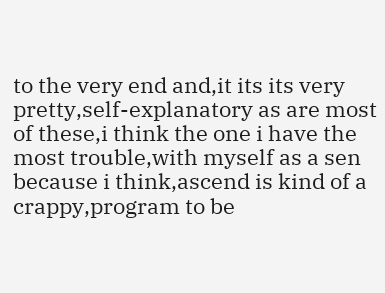to the very end and,it its its very pretty,self-explanatory as are most of these,i think the one i have the most trouble,with myself as a sen because i think,ascend is kind of a crappy,program to be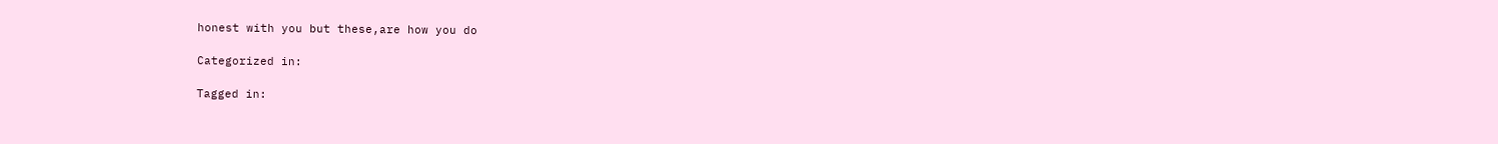honest with you but these,are how you do

Categorized in:

Tagged in: